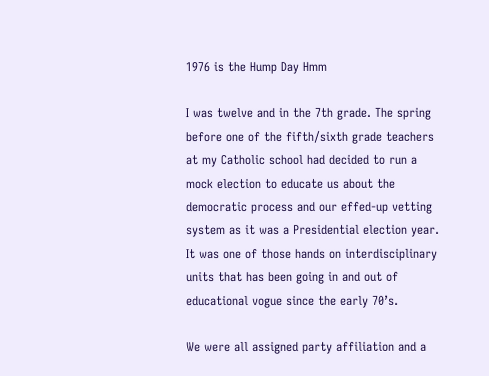1976 is the Hump Day Hmm

I was twelve and in the 7th grade. The spring before one of the fifth/sixth grade teachers at my Catholic school had decided to run a mock election to educate us about the democratic process and our effed-up vetting system as it was a Presidential election year. It was one of those hands on interdisciplinary units that has been going in and out of educational vogue since the early 70’s.

We were all assigned party affiliation and a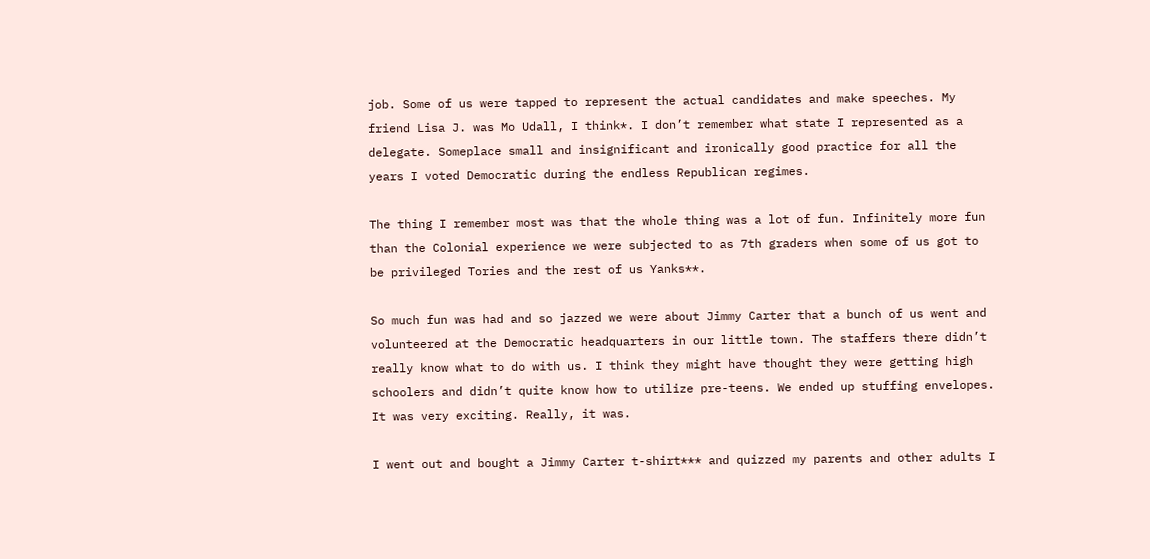job. Some of us were tapped to represent the actual candidates and make speeches. My friend Lisa J. was Mo Udall, I think*. I don’t remember what state I represented as a delegate. Someplace small and insignificant and ironically good practice for all the years I voted Democratic during the endless Republican regimes.

The thing I remember most was that the whole thing was a lot of fun. Infinitely more fun than the Colonial experience we were subjected to as 7th graders when some of us got to be privileged Tories and the rest of us Yanks**.

So much fun was had and so jazzed we were about Jimmy Carter that a bunch of us went and volunteered at the Democratic headquarters in our little town. The staffers there didn’t really know what to do with us. I think they might have thought they were getting high schoolers and didn’t quite know how to utilize pre-teens. We ended up stuffing envelopes. It was very exciting. Really, it was.

I went out and bought a Jimmy Carter t-shirt*** and quizzed my parents and other adults I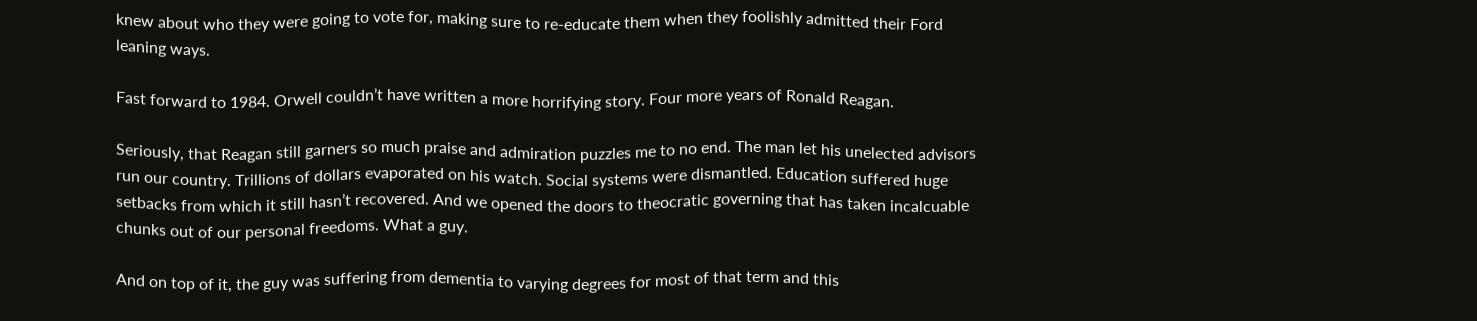knew about who they were going to vote for, making sure to re-educate them when they foolishly admitted their Ford leaning ways.

Fast forward to 1984. Orwell couldn’t have written a more horrifying story. Four more years of Ronald Reagan.

Seriously, that Reagan still garners so much praise and admiration puzzles me to no end. The man let his unelected advisors run our country. Trillions of dollars evaporated on his watch. Social systems were dismantled. Education suffered huge setbacks from which it still hasn’t recovered. And we opened the doors to theocratic governing that has taken incalcuable chunks out of our personal freedoms. What a guy.

And on top of it, the guy was suffering from dementia to varying degrees for most of that term and this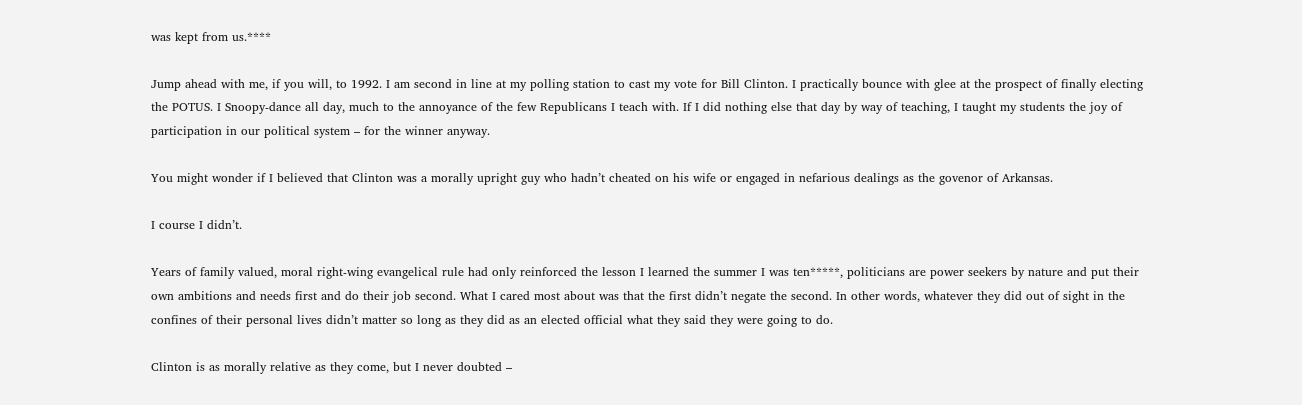was kept from us.****

Jump ahead with me, if you will, to 1992. I am second in line at my polling station to cast my vote for Bill Clinton. I practically bounce with glee at the prospect of finally electing the POTUS. I Snoopy-dance all day, much to the annoyance of the few Republicans I teach with. If I did nothing else that day by way of teaching, I taught my students the joy of participation in our political system – for the winner anyway.

You might wonder if I believed that Clinton was a morally upright guy who hadn’t cheated on his wife or engaged in nefarious dealings as the govenor of Arkansas.

I course I didn’t.

Years of family valued, moral right-wing evangelical rule had only reinforced the lesson I learned the summer I was ten*****, politicians are power seekers by nature and put their own ambitions and needs first and do their job second. What I cared most about was that the first didn’t negate the second. In other words, whatever they did out of sight in the confines of their personal lives didn’t matter so long as they did as an elected official what they said they were going to do.

Clinton is as morally relative as they come, but I never doubted –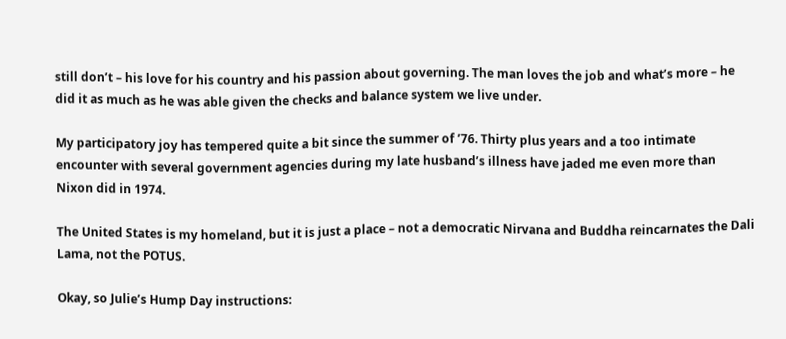still don’t – his love for his country and his passion about governing. The man loves the job and what’s more – he did it as much as he was able given the checks and balance system we live under.

My participatory joy has tempered quite a bit since the summer of ’76. Thirty plus years and a too intimate encounter with several government agencies during my late husband’s illness have jaded me even more than Nixon did in 1974.

The United States is my homeland, but it is just a place – not a democratic Nirvana and Buddha reincarnates the Dali Lama, not the POTUS.

Okay, so Julie’s Hump Day instructions: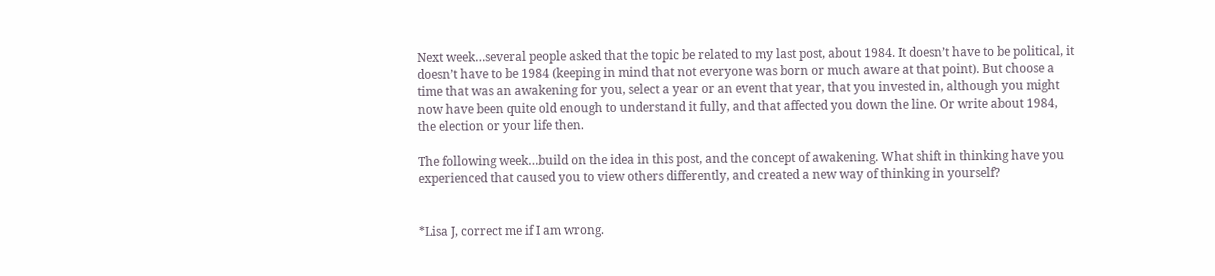Next week…several people asked that the topic be related to my last post, about 1984. It doesn’t have to be political, it doesn’t have to be 1984 (keeping in mind that not everyone was born or much aware at that point). But choose a time that was an awakening for you, select a year or an event that year, that you invested in, although you might now have been quite old enough to understand it fully, and that affected you down the line. Or write about 1984, the election or your life then.

The following week…build on the idea in this post, and the concept of awakening. What shift in thinking have you experienced that caused you to view others differently, and created a new way of thinking in yourself?


*Lisa J, correct me if I am wrong.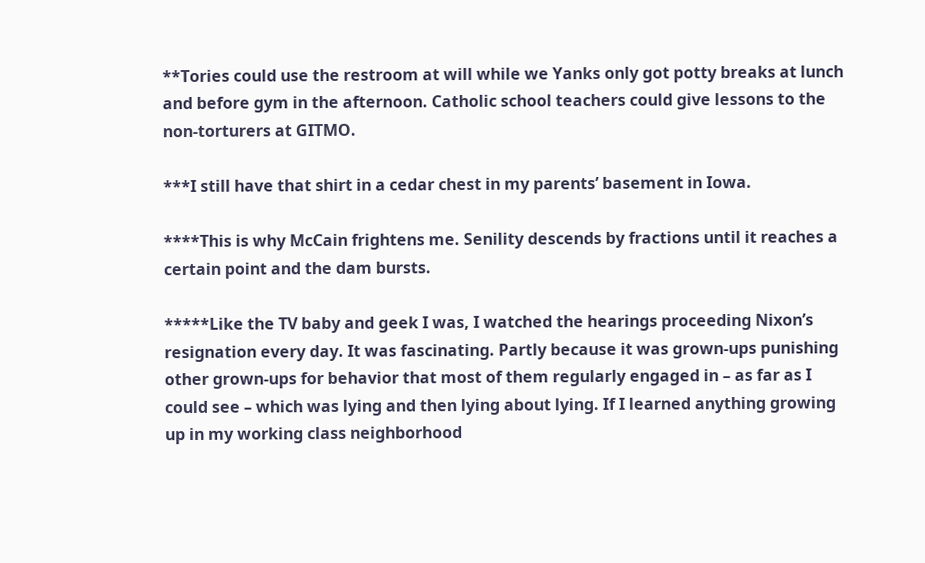**Tories could use the restroom at will while we Yanks only got potty breaks at lunch and before gym in the afternoon. Catholic school teachers could give lessons to the non-torturers at GITMO.

***I still have that shirt in a cedar chest in my parents’ basement in Iowa.

****This is why McCain frightens me. Senility descends by fractions until it reaches a certain point and the dam bursts.

*****Like the TV baby and geek I was, I watched the hearings proceeding Nixon’s resignation every day. It was fascinating. Partly because it was grown-ups punishing other grown-ups for behavior that most of them regularly engaged in – as far as I could see – which was lying and then lying about lying. If I learned anything growing up in my working class neighborhood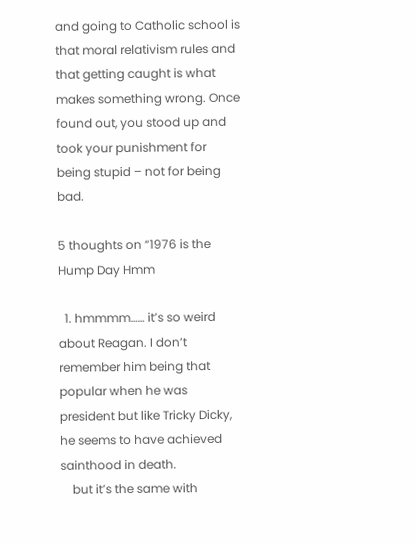and going to Catholic school is that moral relativism rules and that getting caught is what makes something wrong. Once found out, you stood up and took your punishment for being stupid – not for being bad.

5 thoughts on “1976 is the Hump Day Hmm

  1. hmmmm…… it’s so weird about Reagan. I don’t remember him being that popular when he was president but like Tricky Dicky, he seems to have achieved sainthood in death.
    but it’s the same with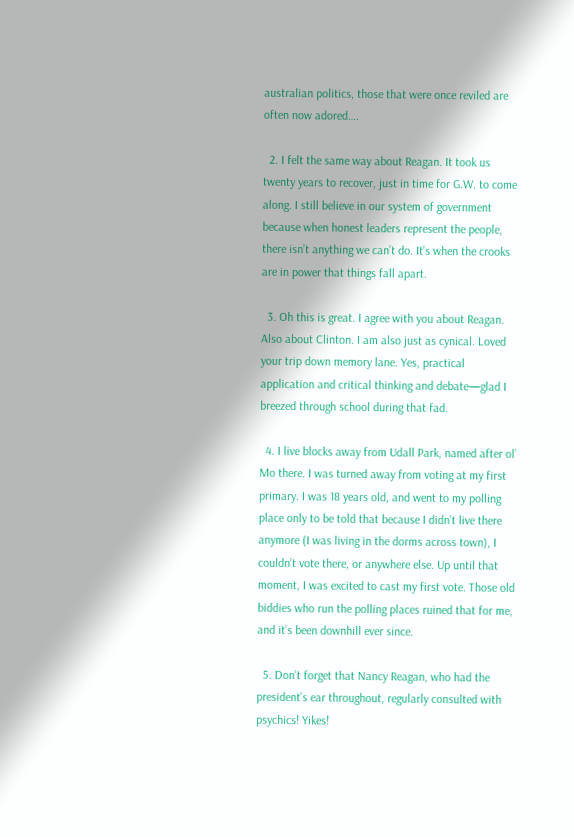australian politics, those that were once reviled are often now adored….

  2. I felt the same way about Reagan. It took us twenty years to recover, just in time for G.W. to come along. I still believe in our system of government because when honest leaders represent the people, there isn’t anything we can’t do. It’s when the crooks are in power that things fall apart.

  3. Oh this is great. I agree with you about Reagan. Also about Clinton. I am also just as cynical. Loved your trip down memory lane. Yes, practical application and critical thinking and debate—glad I breezed through school during that fad.

  4. I live blocks away from Udall Park, named after ol’ Mo there. I was turned away from voting at my first primary. I was 18 years old, and went to my polling place only to be told that because I didn’t live there anymore (I was living in the dorms across town), I couldn’t vote there, or anywhere else. Up until that moment, I was excited to cast my first vote. Those old biddies who run the polling places ruined that for me, and it’s been downhill ever since.

  5. Don’t forget that Nancy Reagan, who had the president’s ear throughout, regularly consulted with psychics! Yikes!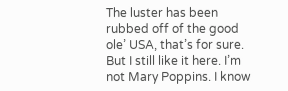The luster has been rubbed off of the good ole’ USA, that’s for sure. But I still like it here. I’m not Mary Poppins. I know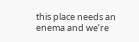this place needs an enema and we’re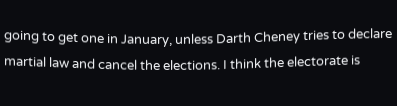going to get one in January, unless Darth Cheney tries to declare martial law and cancel the elections. I think the electorate is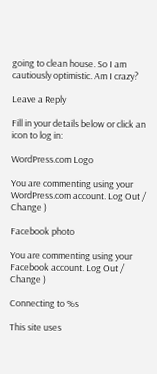going to clean house. So I am cautiously optimistic. Am I crazy?

Leave a Reply

Fill in your details below or click an icon to log in:

WordPress.com Logo

You are commenting using your WordPress.com account. Log Out /  Change )

Facebook photo

You are commenting using your Facebook account. Log Out /  Change )

Connecting to %s

This site uses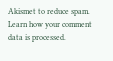Akismet to reduce spam. Learn how your comment data is processed.